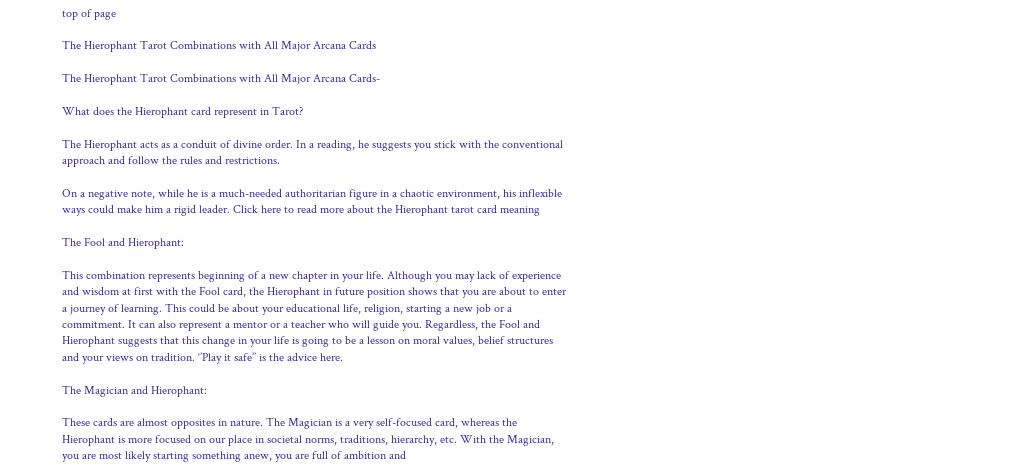top of page

The Hierophant Tarot Combinations with All Major Arcana Cards

The Hierophant Tarot Combinations with All Major Arcana Cards-

What does the Hierophant card represent in Tarot?

The Hierophant acts as a conduit of divine order. In a reading, he suggests you stick with the conventional approach and follow the rules and restrictions.

On a negative note, while he is a much-needed authoritarian figure in a chaotic environment, his inflexible ways could make him a rigid leader. Click here to read more about the Hierophant tarot card meaning

The Fool and Hierophant:

This combination represents beginning of a new chapter in your life. Although you may lack of experience and wisdom at first with the Fool card, the Hierophant in future position shows that you are about to enter a journey of learning. This could be about your educational life, religion, starting a new job or a commitment. It can also represent a mentor or a teacher who will guide you. Regardless, the Fool and Hierophant suggests that this change in your life is going to be a lesson on moral values, belief structures and your views on tradition. ‘’Play it safe’’ is the advice here.

The Magician and Hierophant:

These cards are almost opposites in nature. The Magician is a very self-focused card, whereas the Hierophant is more focused on our place in societal norms, traditions, hierarchy, etc. With the Magician, you are most likely starting something anew, you are full of ambition and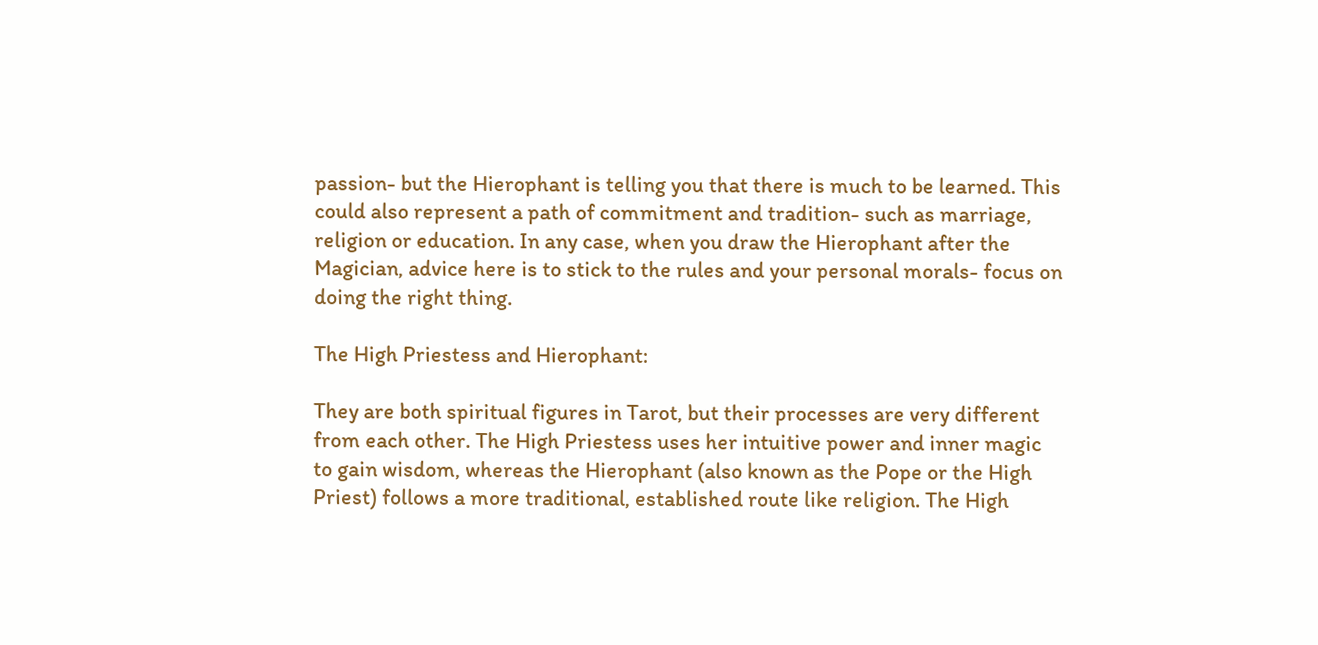passion- but the Hierophant is telling you that there is much to be learned. This could also represent a path of commitment and tradition- such as marriage, religion or education. In any case, when you draw the Hierophant after the Magician, advice here is to stick to the rules and your personal morals- focus on doing the right thing.

The High Priestess and Hierophant:

They are both spiritual figures in Tarot, but their processes are very different from each other. The High Priestess uses her intuitive power and inner magic to gain wisdom, whereas the Hierophant (also known as the Pope or the High Priest) follows a more traditional, established route like religion. The High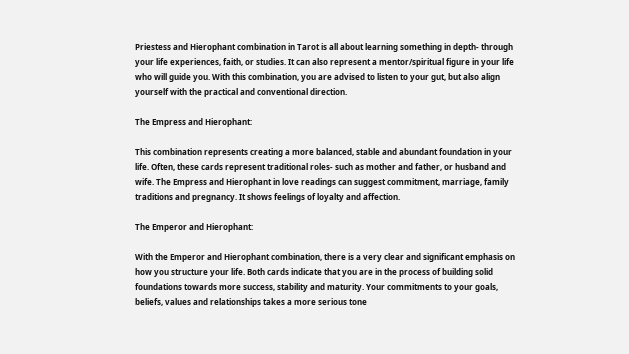Priestess and Hierophant combination in Tarot is all about learning something in depth- through your life experiences, faith, or studies. It can also represent a mentor/spiritual figure in your life who will guide you. With this combination, you are advised to listen to your gut, but also align yourself with the practical and conventional direction.

The Empress and Hierophant:

This combination represents creating a more balanced, stable and abundant foundation in your life. Often, these cards represent traditional roles- such as mother and father, or husband and wife. The Empress and Hierophant in love readings can suggest commitment, marriage, family traditions and pregnancy. It shows feelings of loyalty and affection.

The Emperor and Hierophant:

With the Emperor and Hierophant combination, there is a very clear and significant emphasis on how you structure your life. Both cards indicate that you are in the process of building solid foundations towards more success, stability and maturity. Your commitments to your goals, beliefs, values and relationships takes a more serious tone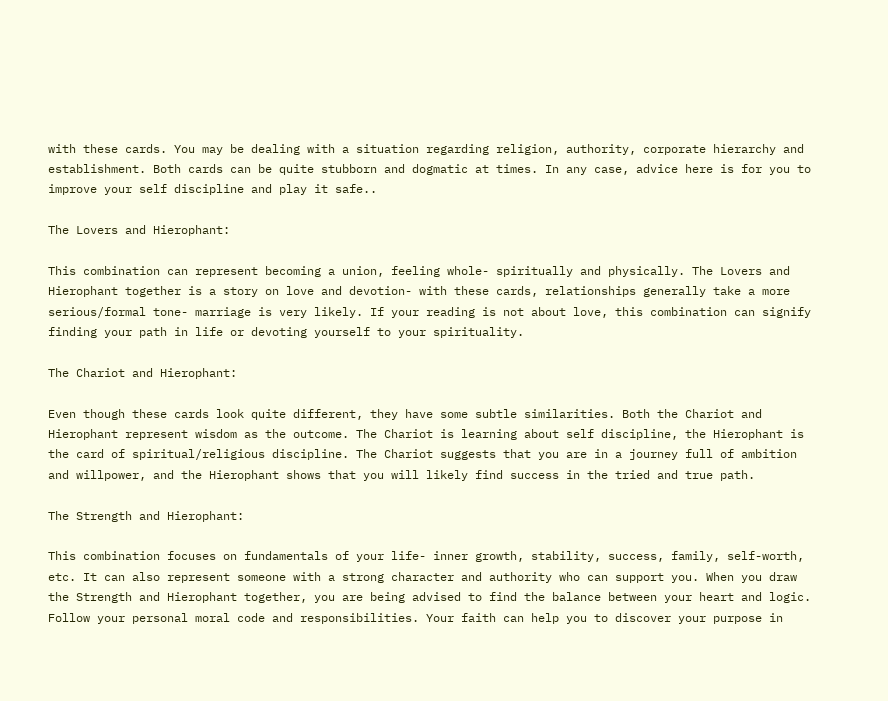with these cards. You may be dealing with a situation regarding religion, authority, corporate hierarchy and establishment. Both cards can be quite stubborn and dogmatic at times. In any case, advice here is for you to improve your self discipline and play it safe..

The Lovers and Hierophant:

This combination can represent becoming a union, feeling whole- spiritually and physically. The Lovers and Hierophant together is a story on love and devotion- with these cards, relationships generally take a more serious/formal tone- marriage is very likely. If your reading is not about love, this combination can signify finding your path in life or devoting yourself to your spirituality.

The Chariot and Hierophant:

Even though these cards look quite different, they have some subtle similarities. Both the Chariot and Hierophant represent wisdom as the outcome. The Chariot is learning about self discipline, the Hierophant is the card of spiritual/religious discipline. The Chariot suggests that you are in a journey full of ambition and willpower, and the Hierophant shows that you will likely find success in the tried and true path.

The Strength and Hierophant:

This combination focuses on fundamentals of your life- inner growth, stability, success, family, self-worth, etc. It can also represent someone with a strong character and authority who can support you. When you draw the Strength and Hierophant together, you are being advised to find the balance between your heart and logic. Follow your personal moral code and responsibilities. Your faith can help you to discover your purpose in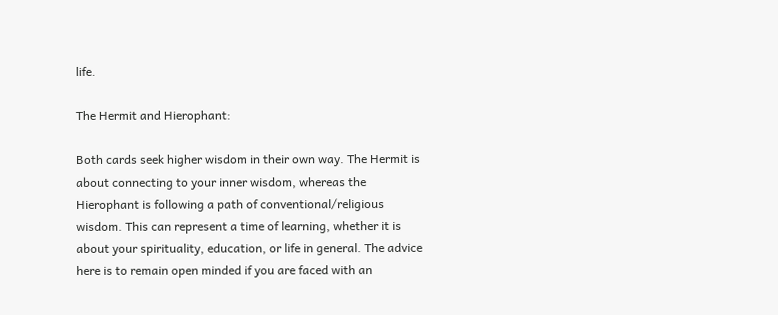life.

The Hermit and Hierophant:

Both cards seek higher wisdom in their own way. The Hermit is about connecting to your inner wisdom, whereas the Hierophant is following a path of conventional/religious wisdom. This can represent a time of learning, whether it is about your spirituality, education, or life in general. The advice here is to remain open minded if you are faced with an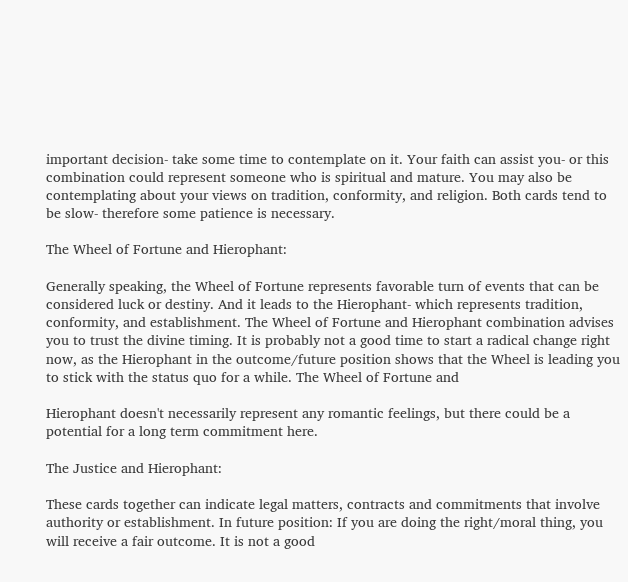important decision- take some time to contemplate on it. Your faith can assist you- or this combination could represent someone who is spiritual and mature. You may also be contemplating about your views on tradition, conformity, and religion. Both cards tend to be slow- therefore some patience is necessary.

The Wheel of Fortune and Hierophant:

Generally speaking, the Wheel of Fortune represents favorable turn of events that can be considered luck or destiny. And it leads to the Hierophant- which represents tradition, conformity, and establishment. The Wheel of Fortune and Hierophant combination advises you to trust the divine timing. It is probably not a good time to start a radical change right now, as the Hierophant in the outcome/future position shows that the Wheel is leading you to stick with the status quo for a while. The Wheel of Fortune and

Hierophant doesn't necessarily represent any romantic feelings, but there could be a potential for a long term commitment here.

The Justice and Hierophant:

These cards together can indicate legal matters, contracts and commitments that involve authority or establishment. In future position: If you are doing the right/moral thing, you will receive a fair outcome. It is not a good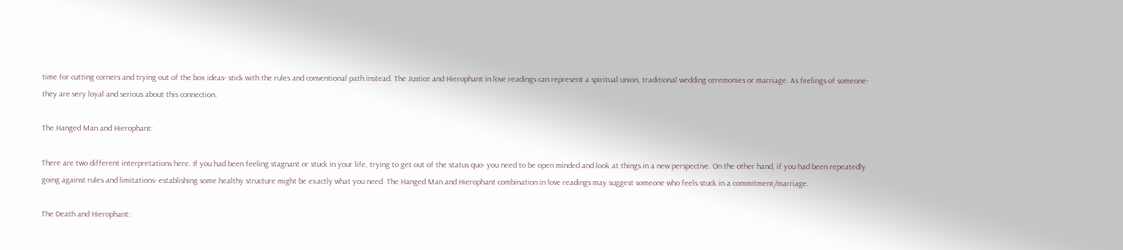time for cutting corners and trying out of the box ideas- stick with the rules and conventional path instead. The Justice and Hierophant in love readings can represent a spiritual union, traditional wedding ceremonies or marriage. As feelings of someone- they are very loyal and serious about this connection.

The Hanged Man and Hierophant:

There are two different interpretations here. If you had been feeling stagnant or stuck in your life, trying to get out of the status quo- you need to be open minded and look at things in a new perspective. On the other hand, if you had been repeatedly going against rules and limitations- establishing some healthy structure might be exactly what you need. The Hanged Man and Hierophant combination in love readings may suggest someone who feels stuck in a commitment/marriage.

The Death and Hierophant: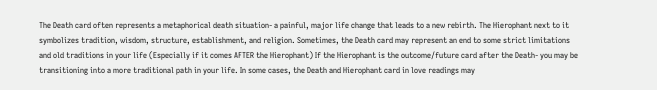The Death card often represents a metaphorical death situation- a painful, major life change that leads to a new rebirth. The Hierophant next to it symbolizes tradition, wisdom, structure, establishment, and religion. Sometimes, the Death card may represent an end to some strict limitations and old traditions in your life (Especially if it comes AFTER the Hierophant) If the Hierophant is the outcome/future card after the Death- you may be transitioning into a more traditional path in your life. In some cases, the Death and Hierophant card in love readings may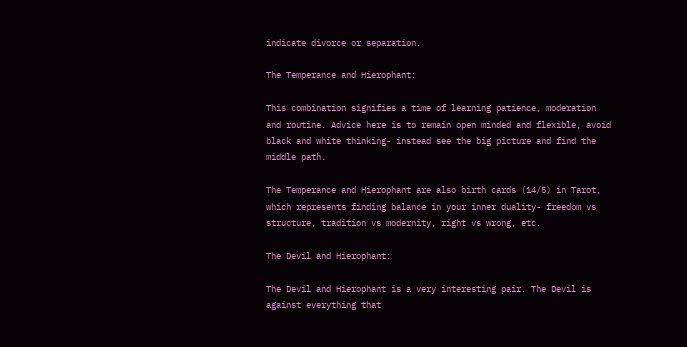indicate divorce or separation.

The Temperance and Hierophant:

This combination signifies a time of learning patience, moderation and routine. Advice here is to remain open minded and flexible, avoid black and white thinking- instead see the big picture and find the middle path.

The Temperance and Hierophant are also birth cards (14/5) in Tarot, which represents finding balance in your inner duality- freedom vs structure, tradition vs modernity, right vs wrong, etc.

The Devil and Hierophant:

The Devil and Hierophant is a very interesting pair. The Devil is against everything that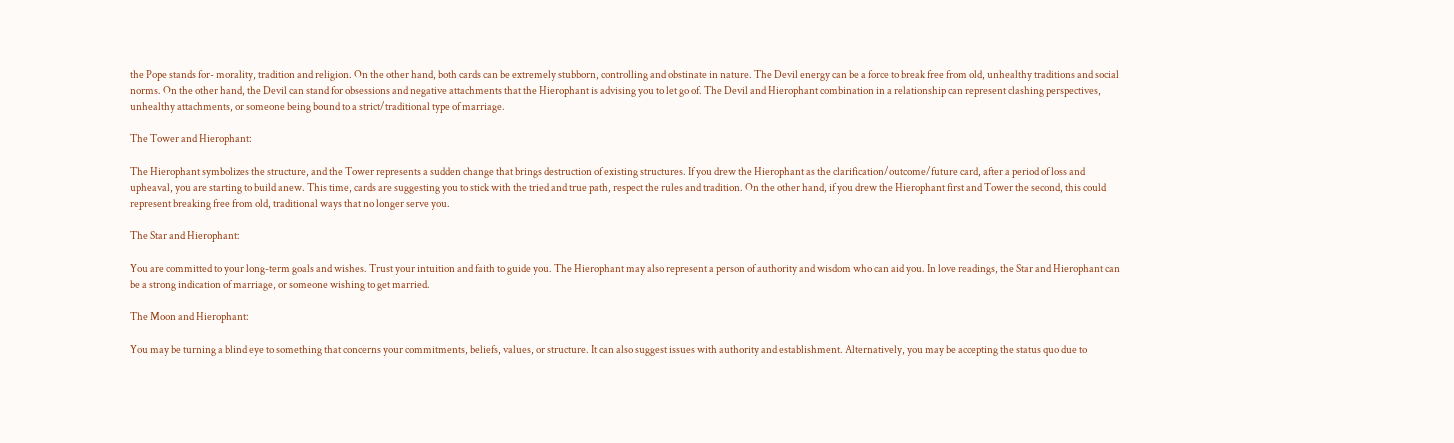the Pope stands for- morality, tradition and religion. On the other hand, both cards can be extremely stubborn, controlling and obstinate in nature. The Devil energy can be a force to break free from old, unhealthy traditions and social norms. On the other hand, the Devil can stand for obsessions and negative attachments that the Hierophant is advising you to let go of. The Devil and Hierophant combination in a relationship can represent clashing perspectives, unhealthy attachments, or someone being bound to a strict/traditional type of marriage.

The Tower and Hierophant:

The Hierophant symbolizes the structure, and the Tower represents a sudden change that brings destruction of existing structures. If you drew the Hierophant as the clarification/outcome/future card, after a period of loss and upheaval, you are starting to build anew. This time, cards are suggesting you to stick with the tried and true path, respect the rules and tradition. On the other hand, if you drew the Hierophant first and Tower the second, this could represent breaking free from old, traditional ways that no longer serve you.

The Star and Hierophant:

You are committed to your long-term goals and wishes. Trust your intuition and faith to guide you. The Hierophant may also represent a person of authority and wisdom who can aid you. In love readings, the Star and Hierophant can be a strong indication of marriage, or someone wishing to get married.

The Moon and Hierophant:

You may be turning a blind eye to something that concerns your commitments, beliefs, values, or structure. It can also suggest issues with authority and establishment. Alternatively, you may be accepting the status quo due to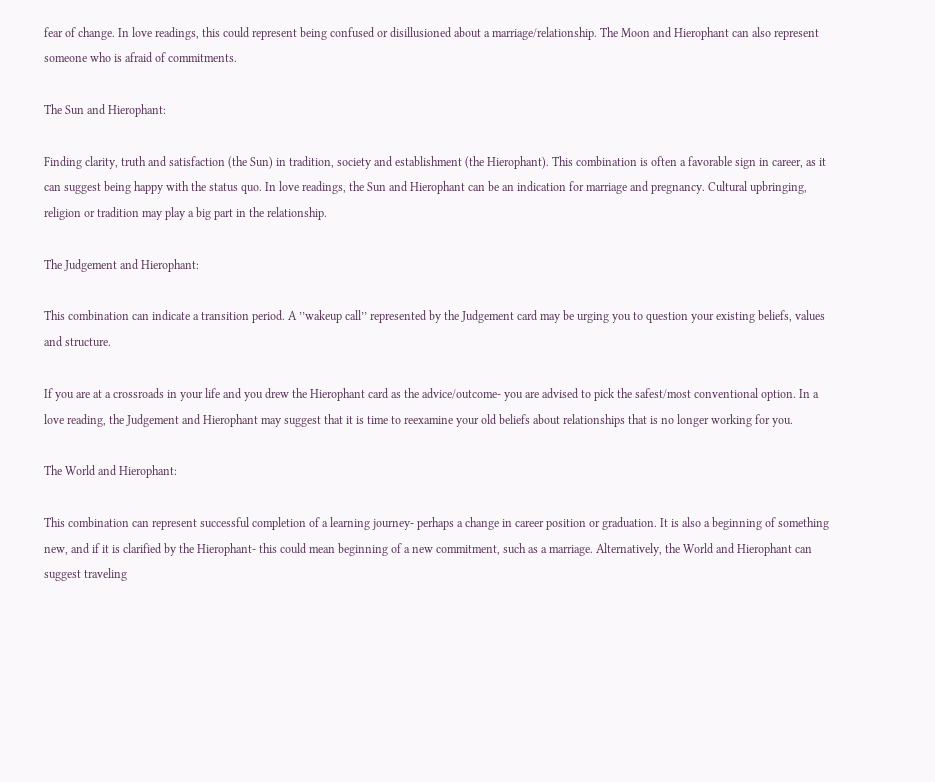fear of change. In love readings, this could represent being confused or disillusioned about a marriage/relationship. The Moon and Hierophant can also represent someone who is afraid of commitments.

The Sun and Hierophant:

Finding clarity, truth and satisfaction (the Sun) in tradition, society and establishment (the Hierophant). This combination is often a favorable sign in career, as it can suggest being happy with the status quo. In love readings, the Sun and Hierophant can be an indication for marriage and pregnancy. Cultural upbringing, religion or tradition may play a big part in the relationship.

The Judgement and Hierophant:

This combination can indicate a transition period. A ’’wakeup call’’ represented by the Judgement card may be urging you to question your existing beliefs, values and structure.

If you are at a crossroads in your life and you drew the Hierophant card as the advice/outcome- you are advised to pick the safest/most conventional option. In a love reading, the Judgement and Hierophant may suggest that it is time to reexamine your old beliefs about relationships that is no longer working for you.

The World and Hierophant:

This combination can represent successful completion of a learning journey- perhaps a change in career position or graduation. It is also a beginning of something new, and if it is clarified by the Hierophant- this could mean beginning of a new commitment, such as a marriage. Alternatively, the World and Hierophant can suggest traveling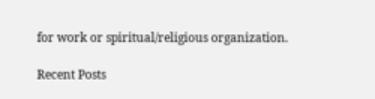for work or spiritual/religious organization.

Recent Posts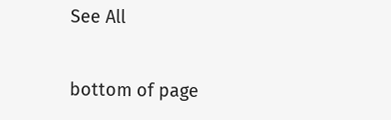See All


bottom of page